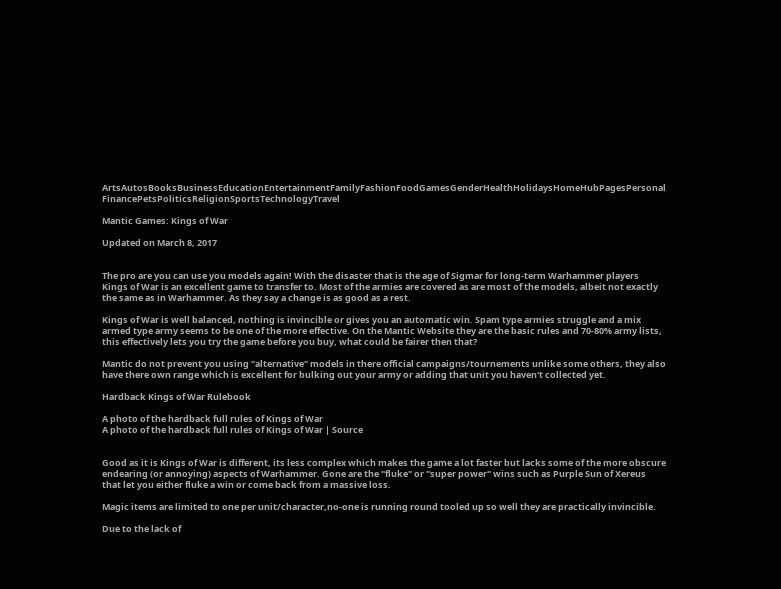ArtsAutosBooksBusinessEducationEntertainmentFamilyFashionFoodGamesGenderHealthHolidaysHomeHubPagesPersonal FinancePetsPoliticsReligionSportsTechnologyTravel

Mantic Games: Kings of War

Updated on March 8, 2017


The pro are you can use you models again! With the disaster that is the age of Sigmar for long-term Warhammer players Kings of War is an excellent game to transfer to. Most of the armies are covered as are most of the models, albeit not exactly the same as in Warhammer. As they say a change is as good as a rest.

Kings of War is well balanced, nothing is invincible or gives you an automatic win. Spam type armies struggle and a mix armed type army seems to be one of the more effective. On the Mantic Website they are the basic rules and 70-80% army lists, this effectively lets you try the game before you buy, what could be fairer then that?

Mantic do not prevent you using "alternative" models in there official campaigns/tournements unlike some others, they also have there own range which is excellent for bulking out your army or adding that unit you haven't collected yet.

Hardback Kings of War Rulebook

A photo of the hardback full rules of Kings of War
A photo of the hardback full rules of Kings of War | Source


Good as it is Kings of War is different, its less complex which makes the game a lot faster but lacks some of the more obscure endearing (or annoying) aspects of Warhammer. Gone are the "fluke" or "super power" wins such as Purple Sun of Xereus that let you either fluke a win or come back from a massive loss.

Magic items are limited to one per unit/character,no-one is running round tooled up so well they are practically invincible.

Due to the lack of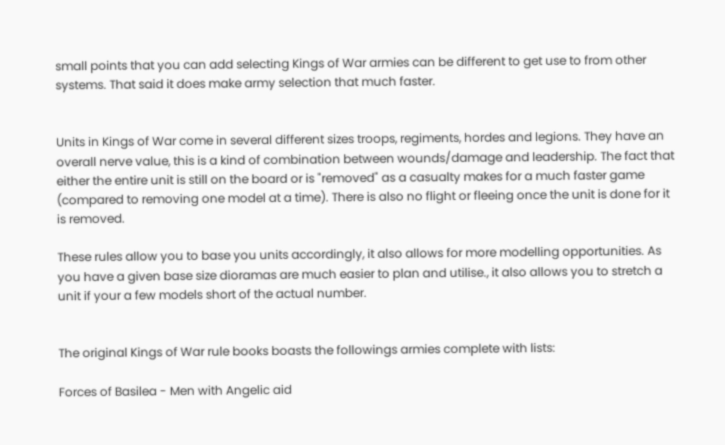small points that you can add selecting Kings of War armies can be different to get use to from other systems. That said it does make army selection that much faster.


Units in Kings of War come in several different sizes troops, regiments, hordes and legions. They have an overall nerve value, this is a kind of combination between wounds/damage and leadership. The fact that either the entire unit is still on the board or is "removed" as a casualty makes for a much faster game (compared to removing one model at a time). There is also no flight or fleeing once the unit is done for it is removed.

These rules allow you to base you units accordingly, it also allows for more modelling opportunities. As you have a given base size dioramas are much easier to plan and utilise., it also allows you to stretch a unit if your a few models short of the actual number.


The original Kings of War rule books boasts the followings armies complete with lists:

Forces of Basilea - Men with Angelic aid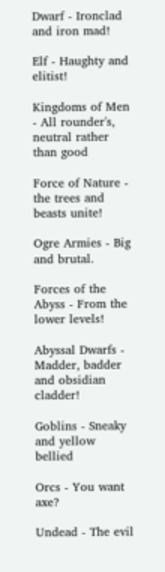Dwarf - Ironclad and iron mad!

Elf - Haughty and elitist!

Kingdoms of Men - All rounder's, neutral rather than good

Force of Nature - the trees and beasts unite!

Ogre Armies - Big and brutal.

Forces of the Abyss - From the lower levels!

Abyssal Dwarfs - Madder, badder and obsidian cladder!

Goblins - Sneaky and yellow bellied

Orcs - You want axe?

Undead - The evil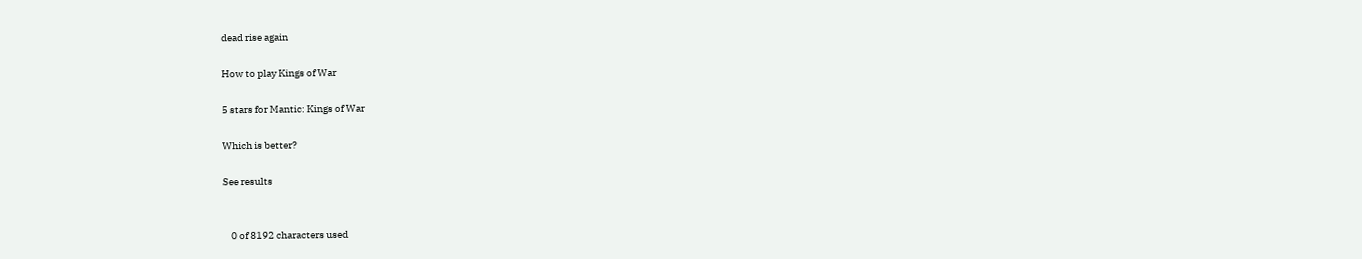dead rise again

How to play Kings of War

5 stars for Mantic: Kings of War

Which is better?

See results


    0 of 8192 characters used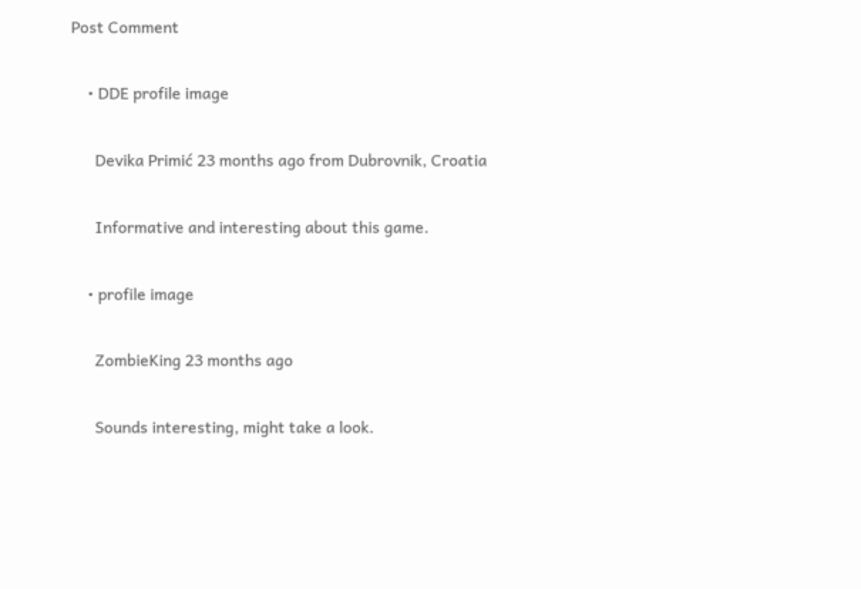Post Comment

    • DDE profile image

      Devika Primić 23 months ago from Dubrovnik, Croatia

      Informative and interesting about this game.

    • profile image

      ZombieKing 23 months ago

      Sounds interesting, might take a look.